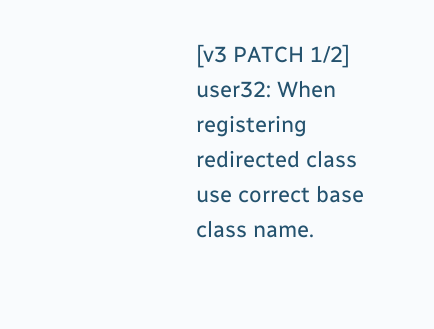[v3 PATCH 1/2] user32: When registering redirected class use correct base class name.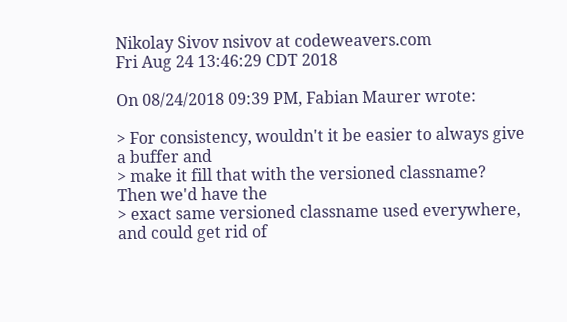Nikolay Sivov nsivov at codeweavers.com
Fri Aug 24 13:46:29 CDT 2018

On 08/24/2018 09:39 PM, Fabian Maurer wrote:

> For consistency, wouldn't it be easier to always give a buffer and
> make it fill that with the versioned classname? Then we'd have the
> exact same versioned classname used everywhere, and could get rid of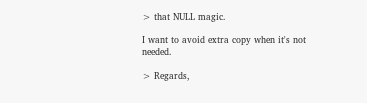> that NULL magic.

I want to avoid extra copy when it's not needed.

> Regards,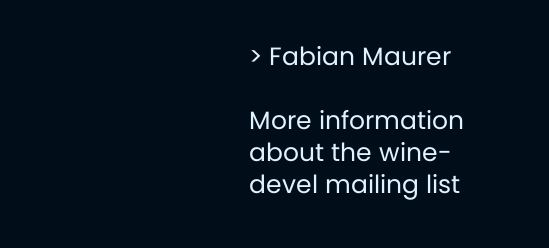> Fabian Maurer

More information about the wine-devel mailing list